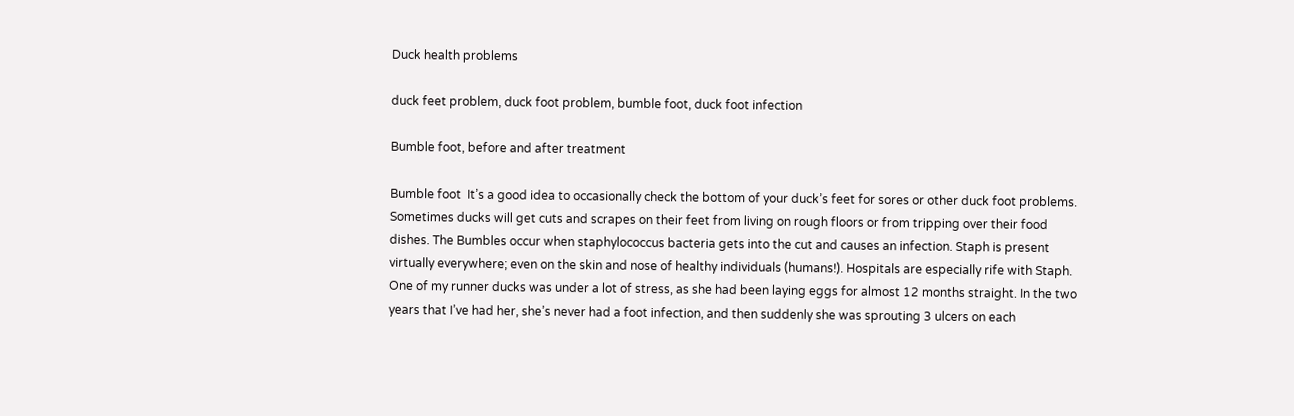Duck health problems

duck feet problem, duck foot problem, bumble foot, duck foot infection

Bumble foot, before and after treatment

Bumble foot  It’s a good idea to occasionally check the bottom of your duck’s feet for sores or other duck foot problems. Sometimes ducks will get cuts and scrapes on their feet from living on rough floors or from tripping over their food dishes. The Bumbles occur when staphylococcus bacteria gets into the cut and causes an infection. Staph is present virtually everywhere; even on the skin and nose of healthy individuals (humans!). Hospitals are especially rife with Staph. One of my runner ducks was under a lot of stress, as she had been laying eggs for almost 12 months straight. In the two years that I’ve had her, she’s never had a foot infection, and then suddenly she was sprouting 3 ulcers on each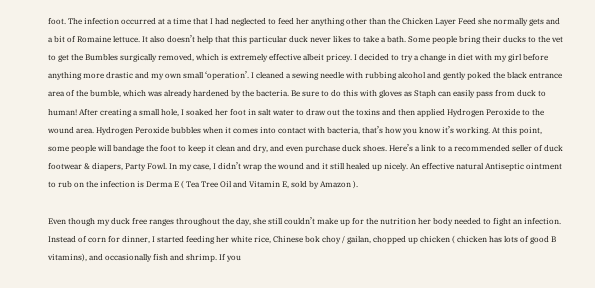foot. The infection occurred at a time that I had neglected to feed her anything other than the Chicken Layer Feed she normally gets and a bit of Romaine lettuce. It also doesn’t help that this particular duck never likes to take a bath. Some people bring their ducks to the vet to get the Bumbles surgically removed, which is extremely effective albeit pricey. I decided to try a change in diet with my girl before anything more drastic and my own small ‘operation’. I cleaned a sewing needle with rubbing alcohol and gently poked the black entrance area of the bumble, which was already hardened by the bacteria. Be sure to do this with gloves as Staph can easily pass from duck to human! After creating a small hole, I soaked her foot in salt water to draw out the toxins and then applied Hydrogen Peroxide to the wound area. Hydrogen Peroxide bubbles when it comes into contact with bacteria, that’s how you know it’s working. At this point, some people will bandage the foot to keep it clean and dry, and even purchase duck shoes. Here’s a link to a recommended seller of duck footwear & diapers, Party Fowl. In my case, I didn’t wrap the wound and it still healed up nicely. An effective natural Antiseptic ointment to rub on the infection is Derma E ( Tea Tree Oil and Vitamin E, sold by Amazon ).

Even though my duck free ranges throughout the day, she still couldn’t make up for the nutrition her body needed to fight an infection. Instead of corn for dinner, I started feeding her white rice, Chinese bok choy / gailan, chopped up chicken ( chicken has lots of good B vitamins), and occasionally fish and shrimp. If you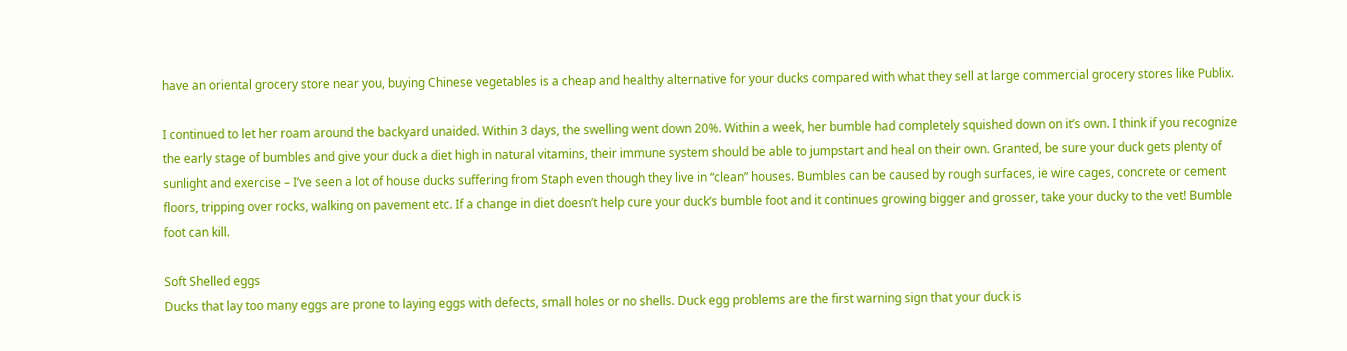have an oriental grocery store near you, buying Chinese vegetables is a cheap and healthy alternative for your ducks compared with what they sell at large commercial grocery stores like Publix.

I continued to let her roam around the backyard unaided. Within 3 days, the swelling went down 20%. Within a week, her bumble had completely squished down on it’s own. I think if you recognize the early stage of bumbles and give your duck a diet high in natural vitamins, their immune system should be able to jumpstart and heal on their own. Granted, be sure your duck gets plenty of sunlight and exercise – I’ve seen a lot of house ducks suffering from Staph even though they live in “clean” houses. Bumbles can be caused by rough surfaces, ie wire cages, concrete or cement floors, tripping over rocks, walking on pavement etc. If a change in diet doesn’t help cure your duck’s bumble foot and it continues growing bigger and grosser, take your ducky to the vet! Bumble foot can kill.

Soft Shelled eggs
Ducks that lay too many eggs are prone to laying eggs with defects, small holes or no shells. Duck egg problems are the first warning sign that your duck is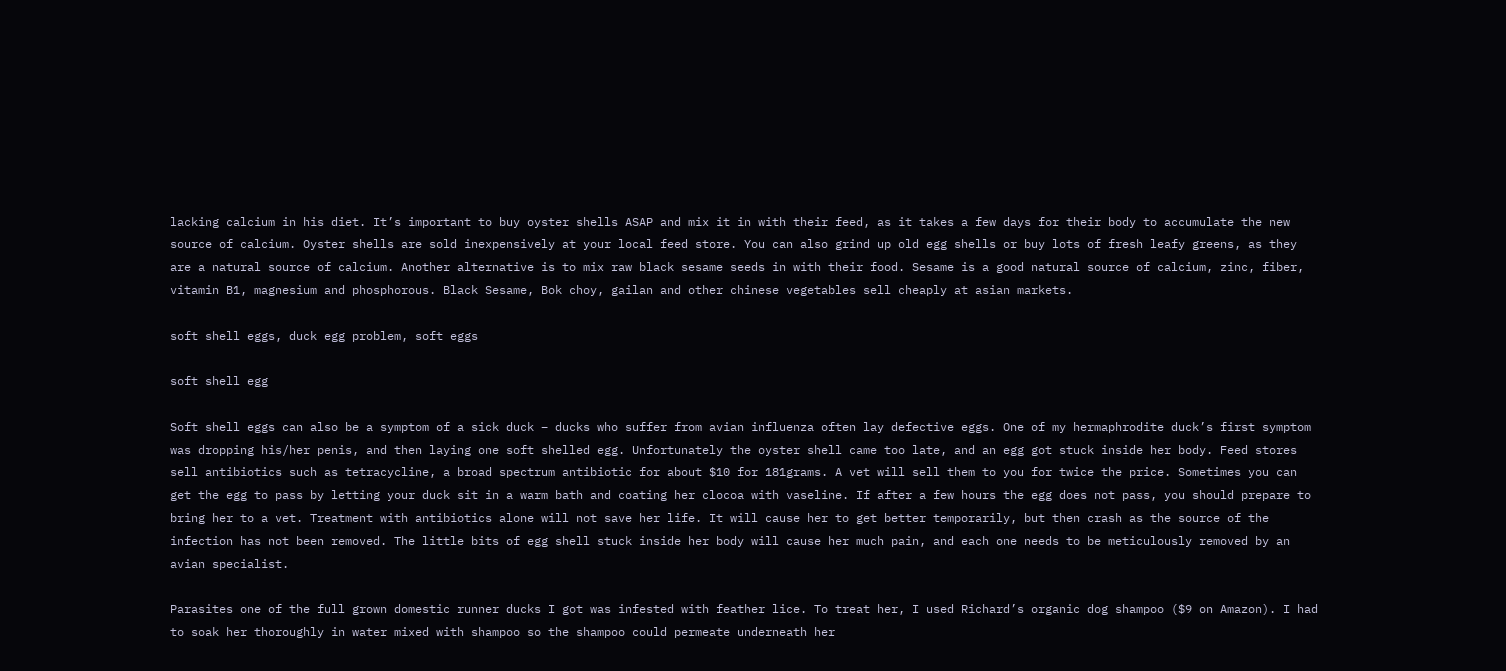lacking calcium in his diet. It’s important to buy oyster shells ASAP and mix it in with their feed, as it takes a few days for their body to accumulate the new source of calcium. Oyster shells are sold inexpensively at your local feed store. You can also grind up old egg shells or buy lots of fresh leafy greens, as they are a natural source of calcium. Another alternative is to mix raw black sesame seeds in with their food. Sesame is a good natural source of calcium, zinc, fiber, vitamin B1, magnesium and phosphorous. Black Sesame, Bok choy, gailan and other chinese vegetables sell cheaply at asian markets.

soft shell eggs, duck egg problem, soft eggs

soft shell egg

Soft shell eggs can also be a symptom of a sick duck – ducks who suffer from avian influenza often lay defective eggs. One of my hermaphrodite duck’s first symptom was dropping his/her penis, and then laying one soft shelled egg. Unfortunately the oyster shell came too late, and an egg got stuck inside her body. Feed stores sell antibiotics such as tetracycline, a broad spectrum antibiotic for about $10 for 181grams. A vet will sell them to you for twice the price. Sometimes you can get the egg to pass by letting your duck sit in a warm bath and coating her clocoa with vaseline. If after a few hours the egg does not pass, you should prepare to bring her to a vet. Treatment with antibiotics alone will not save her life. It will cause her to get better temporarily, but then crash as the source of the infection has not been removed. The little bits of egg shell stuck inside her body will cause her much pain, and each one needs to be meticulously removed by an avian specialist.

Parasites one of the full grown domestic runner ducks I got was infested with feather lice. To treat her, I used Richard’s organic dog shampoo ($9 on Amazon). I had to soak her thoroughly in water mixed with shampoo so the shampoo could permeate underneath her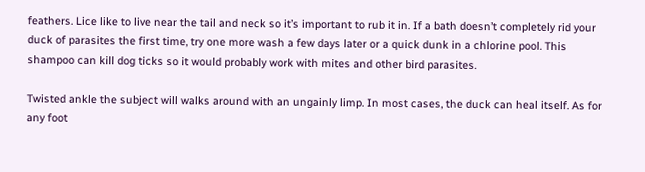feathers. Lice like to live near the tail and neck so it’s important to rub it in. If a bath doesn’t completely rid your duck of parasites the first time, try one more wash a few days later or a quick dunk in a chlorine pool. This shampoo can kill dog ticks so it would probably work with mites and other bird parasites.

Twisted ankle the subject will walks around with an ungainly limp. In most cases, the duck can heal itself. As for any foot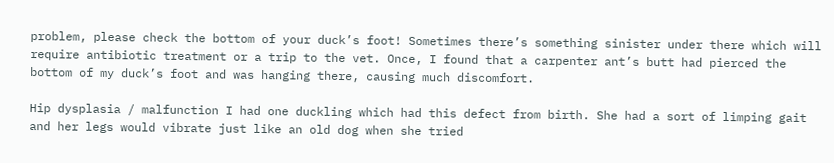problem, please check the bottom of your duck’s foot! Sometimes there’s something sinister under there which will require antibiotic treatment or a trip to the vet. Once, I found that a carpenter ant’s butt had pierced the bottom of my duck’s foot and was hanging there, causing much discomfort.

Hip dysplasia / malfunction I had one duckling which had this defect from birth. She had a sort of limping gait and her legs would vibrate just like an old dog when she tried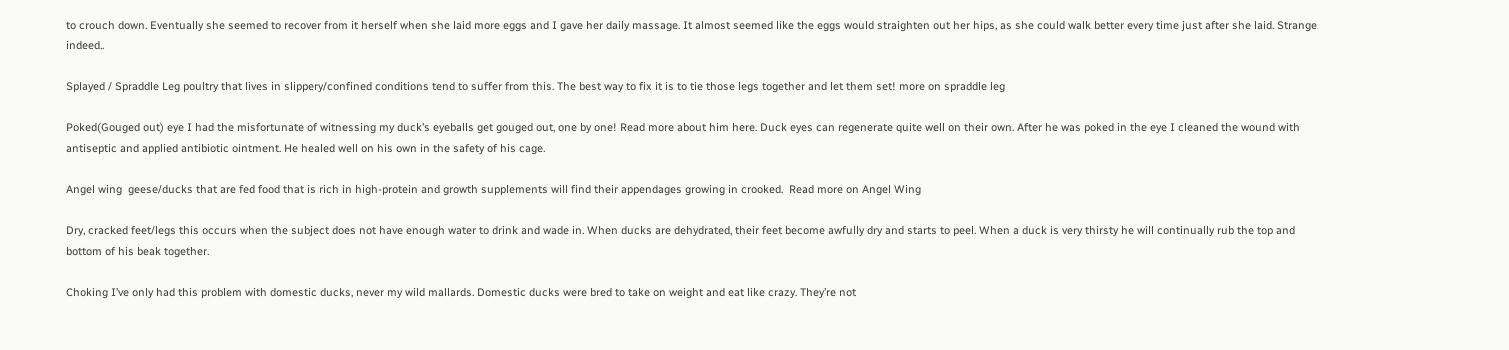to crouch down. Eventually she seemed to recover from it herself when she laid more eggs and I gave her daily massage. It almost seemed like the eggs would straighten out her hips, as she could walk better every time just after she laid. Strange indeed..

Splayed / Spraddle Leg poultry that lives in slippery/confined conditions tend to suffer from this. The best way to fix it is to tie those legs together and let them set! more on spraddle leg

Poked(Gouged out) eye I had the misfortunate of witnessing my duck’s eyeballs get gouged out, one by one! Read more about him here. Duck eyes can regenerate quite well on their own. After he was poked in the eye I cleaned the wound with antiseptic and applied antibiotic ointment. He healed well on his own in the safety of his cage.

Angel wing  geese/ducks that are fed food that is rich in high-protein and growth supplements will find their appendages growing in crooked.  Read more on Angel Wing

Dry, cracked feet/legs this occurs when the subject does not have enough water to drink and wade in. When ducks are dehydrated, their feet become awfully dry and starts to peel. When a duck is very thirsty he will continually rub the top and bottom of his beak together.

Choking I’ve only had this problem with domestic ducks, never my wild mallards. Domestic ducks were bred to take on weight and eat like crazy. They’re not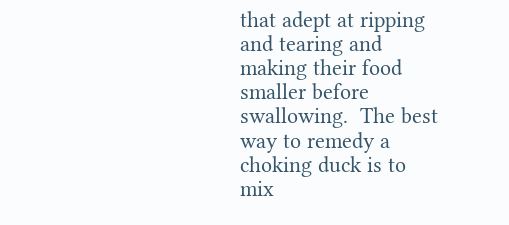that adept at ripping and tearing and making their food smaller before swallowing.  The best way to remedy a choking duck is to mix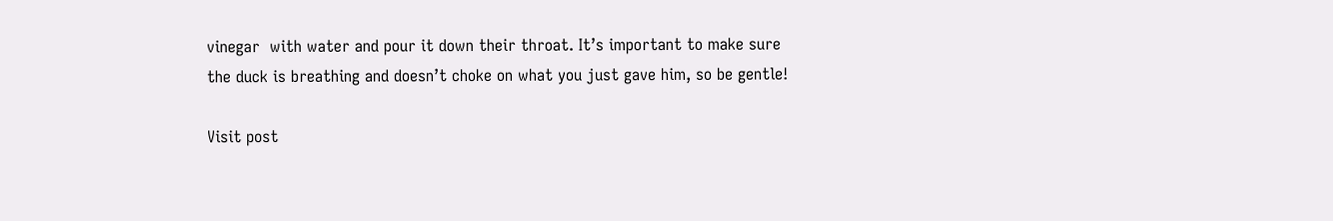vinegar  with water and pour it down their throat. It’s important to make sure the duck is breathing and doesn’t choke on what you just gave him, so be gentle!

Visit post